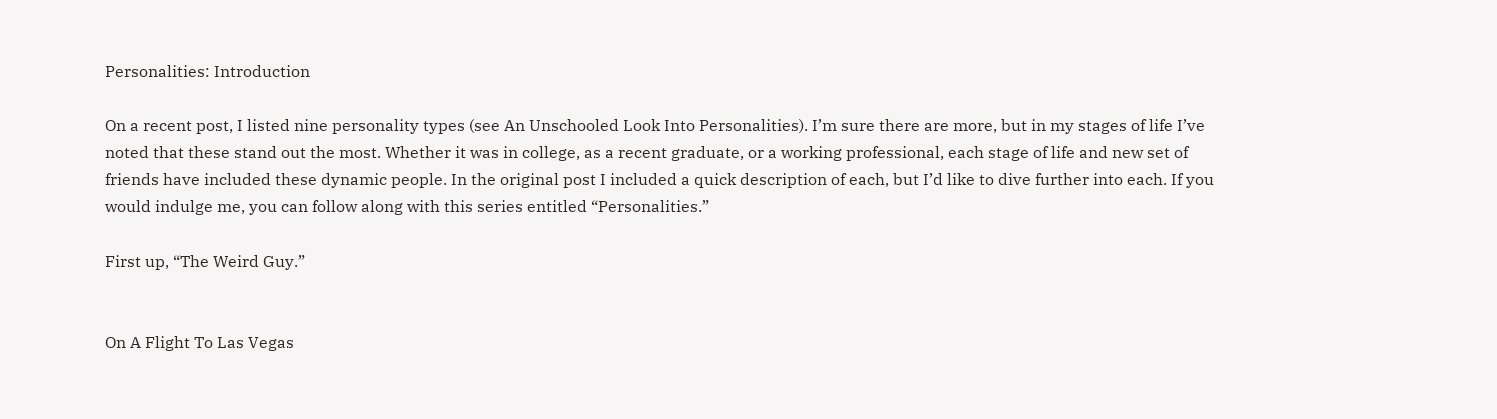Personalities: Introduction

On a recent post, I listed nine personality types (see An Unschooled Look Into Personalities). I’m sure there are more, but in my stages of life I’ve noted that these stand out the most. Whether it was in college, as a recent graduate, or a working professional, each stage of life and new set of friends have included these dynamic people. In the original post I included a quick description of each, but I’d like to dive further into each. If you would indulge me, you can follow along with this series entitled “Personalities.”

First up, “The Weird Guy.”


On A Flight To Las Vegas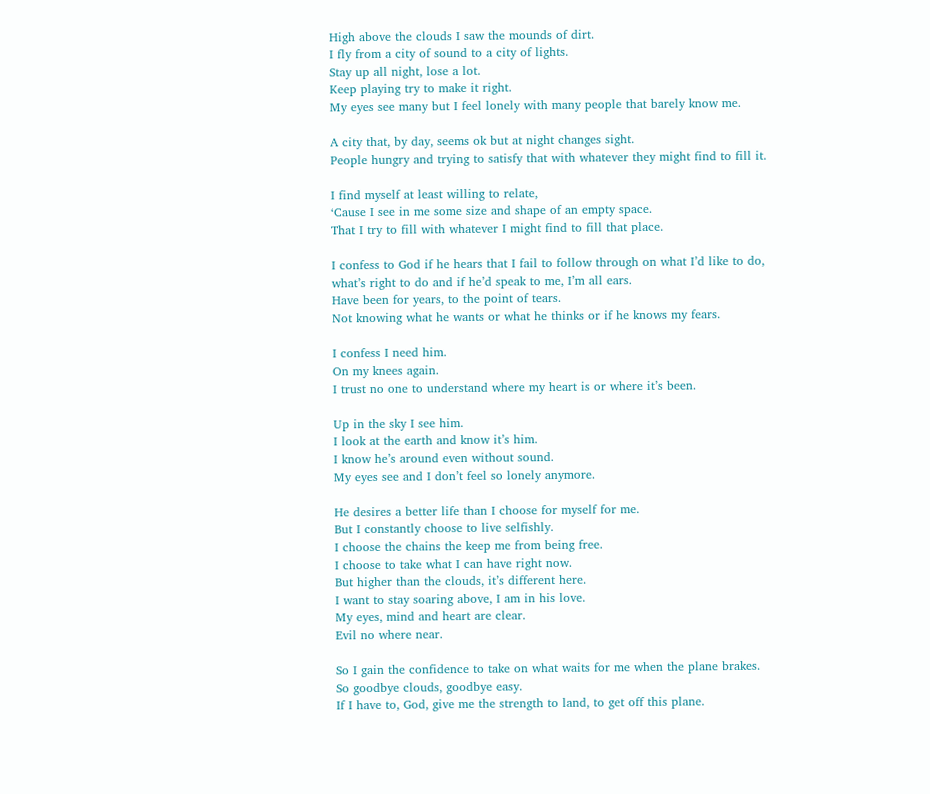High above the clouds I saw the mounds of dirt.
I fly from a city of sound to a city of lights.
Stay up all night, lose a lot.
Keep playing try to make it right.
My eyes see many but I feel lonely with many people that barely know me.

A city that, by day, seems ok but at night changes sight.
People hungry and trying to satisfy that with whatever they might find to fill it.

I find myself at least willing to relate,
‘Cause I see in me some size and shape of an empty space.
That I try to fill with whatever I might find to fill that place.

I confess to God if he hears that I fail to follow through on what I’d like to do,
what’s right to do and if he’d speak to me, I’m all ears.
Have been for years, to the point of tears.
Not knowing what he wants or what he thinks or if he knows my fears.

I confess I need him.
On my knees again.
I trust no one to understand where my heart is or where it’s been.

Up in the sky I see him.
I look at the earth and know it’s him.
I know he’s around even without sound.
My eyes see and I don’t feel so lonely anymore.

He desires a better life than I choose for myself for me.
But I constantly choose to live selfishly.
I choose the chains the keep me from being free.
I choose to take what I can have right now.
But higher than the clouds, it’s different here.
I want to stay soaring above, I am in his love.
My eyes, mind and heart are clear.
Evil no where near.

So I gain the confidence to take on what waits for me when the plane brakes.
So goodbye clouds, goodbye easy.
If I have to, God, give me the strength to land, to get off this plane.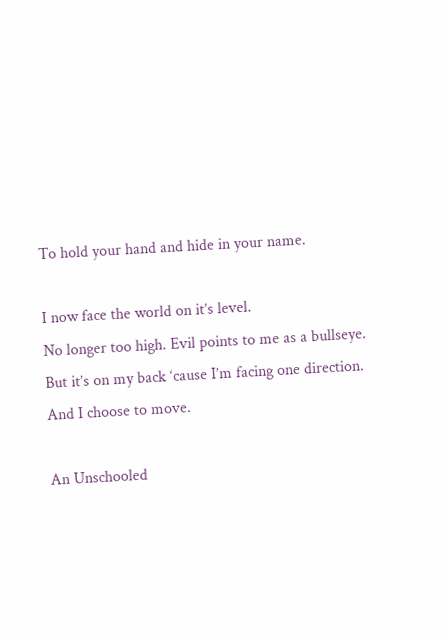To hold your hand and hide in your name.

I now face the world on it’s level.
No longer too high. Evil points to me as a bullseye.
But it’s on my back ‘cause I’m facing one direction.
And I choose to move.

An Unschooled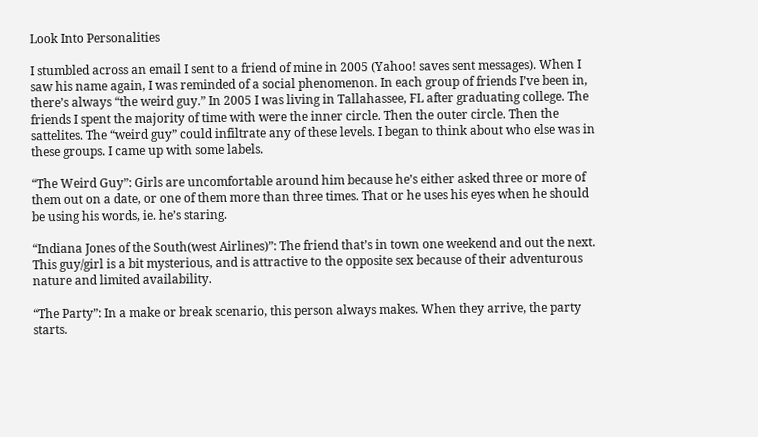Look Into Personalities

I stumbled across an email I sent to a friend of mine in 2005 (Yahoo! saves sent messages). When I saw his name again, I was reminded of a social phenomenon. In each group of friends I’ve been in, there’s always “the weird guy.” In 2005 I was living in Tallahassee, FL after graduating college. The friends I spent the majority of time with were the inner circle. Then the outer circle. Then the sattelites. The “weird guy” could infiltrate any of these levels. I began to think about who else was in these groups. I came up with some labels.

“The Weird Guy”: Girls are uncomfortable around him because he’s either asked three or more of them out on a date, or one of them more than three times. That or he uses his eyes when he should be using his words, ie. he’s staring.

“Indiana Jones of the South(west Airlines)”: The friend that’s in town one weekend and out the next. This guy/girl is a bit mysterious, and is attractive to the opposite sex because of their adventurous nature and limited availability.

“The Party”: In a make or break scenario, this person always makes. When they arrive, the party starts.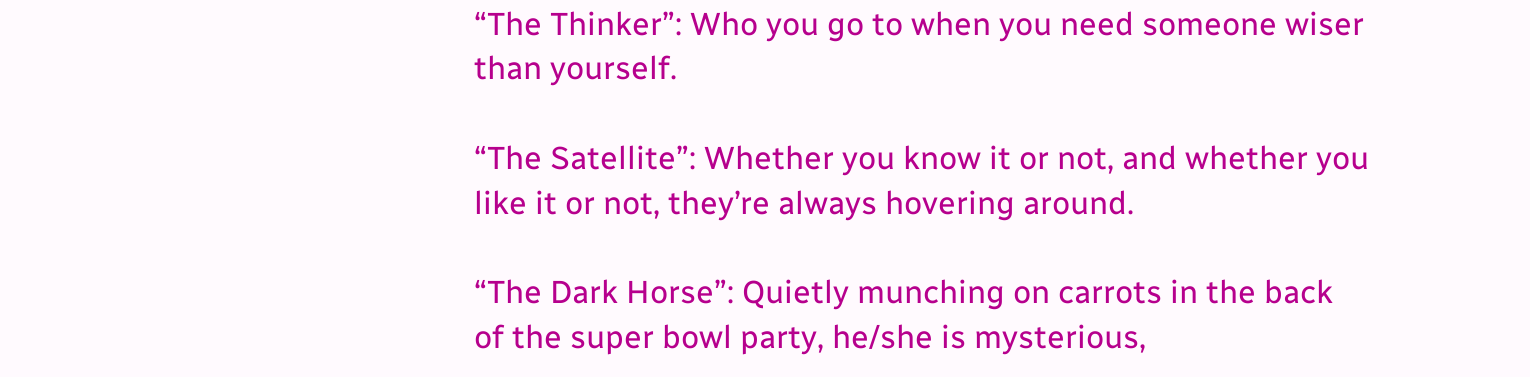“The Thinker”: Who you go to when you need someone wiser than yourself.

“The Satellite”: Whether you know it or not, and whether you like it or not, they’re always hovering around.

“The Dark Horse”: Quietly munching on carrots in the back of the super bowl party, he/she is mysterious,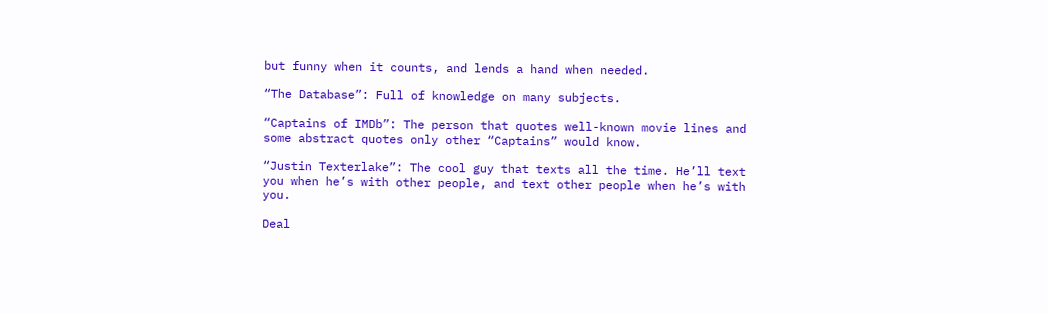but funny when it counts, and lends a hand when needed.

“The Database”: Full of knowledge on many subjects.

“Captains of IMDb”: The person that quotes well-known movie lines and some abstract quotes only other “Captains” would know.

“Justin Texterlake”: The cool guy that texts all the time. He’ll text you when he’s with other people, and text other people when he’s with you.

Deal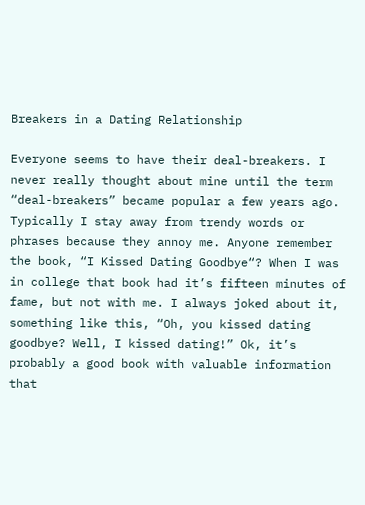Breakers in a Dating Relationship

Everyone seems to have their deal-breakers. I never really thought about mine until the term “deal-breakers” became popular a few years ago. Typically I stay away from trendy words or phrases because they annoy me. Anyone remember the book, “I Kissed Dating Goodbye“? When I was in college that book had it’s fifteen minutes of fame, but not with me. I always joked about it, something like this, “Oh, you kissed dating goodbye? Well, I kissed dating!” Ok, it’s probably a good book with valuable information that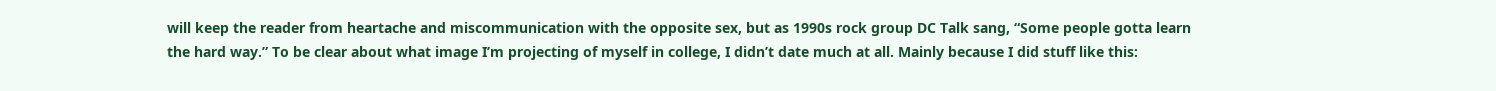will keep the reader from heartache and miscommunication with the opposite sex, but as 1990s rock group DC Talk sang, “Some people gotta learn the hard way.” To be clear about what image I’m projecting of myself in college, I didn’t date much at all. Mainly because I did stuff like this: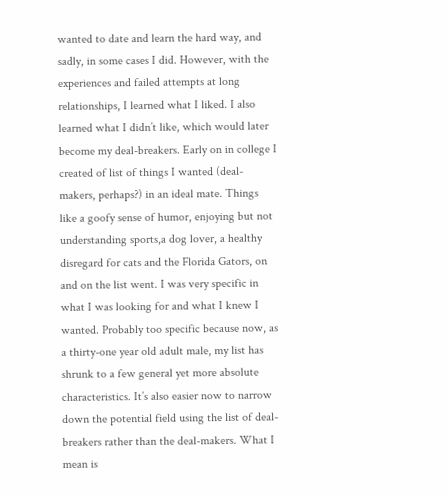wanted to date and learn the hard way, and sadly, in some cases I did. However, with the experiences and failed attempts at long relationships, I learned what I liked. I also learned what I didn’t like, which would later become my deal-breakers. Early on in college I created of list of things I wanted (deal-makers, perhaps?) in an ideal mate. Things like a goofy sense of humor, enjoying but not understanding sports,a dog lover, a healthy disregard for cats and the Florida Gators, on and on the list went. I was very specific in what I was looking for and what I knew I wanted. Probably too specific because now, as a thirty-one year old adult male, my list has shrunk to a few general yet more absolute characteristics. It’s also easier now to narrow down the potential field using the list of deal-breakers rather than the deal-makers. What I mean is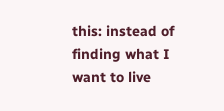this: instead of finding what I want to live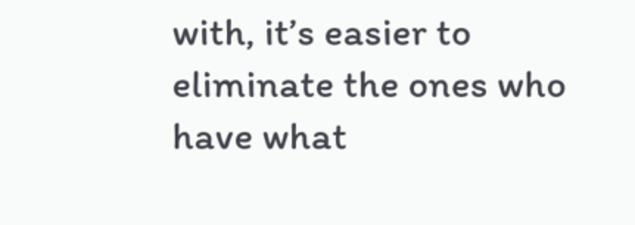with, it’s easier to eliminate the ones who have what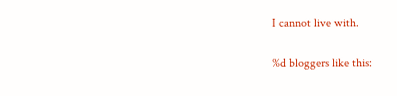I cannot live with.

%d bloggers like this: